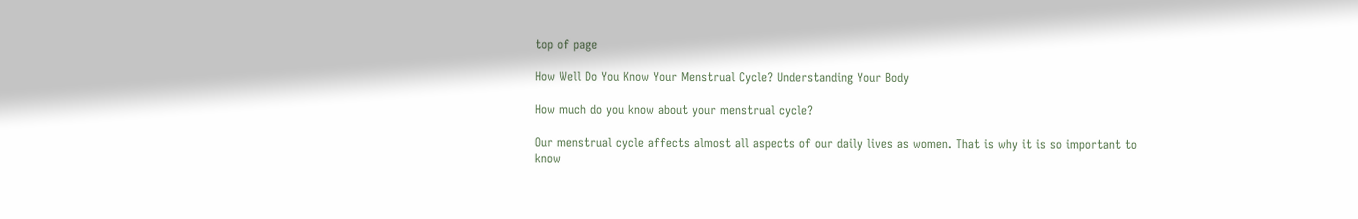top of page

How Well Do You Know Your Menstrual Cycle? Understanding Your Body

How much do you know about your menstrual cycle?

Our menstrual cycle affects almost all aspects of our daily lives as women. That is why it is so important to know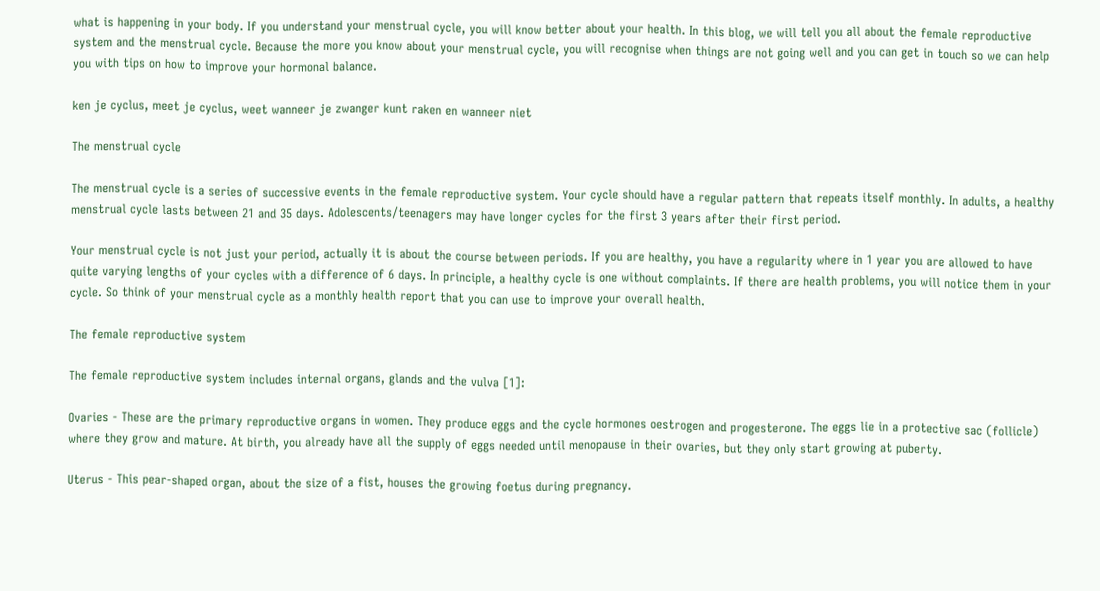what is happening in your body. If you understand your menstrual cycle, you will know better about your health. In this blog, we will tell you all about the female reproductive system and the menstrual cycle. Because the more you know about your menstrual cycle, you will recognise when things are not going well and you can get in touch so we can help you with tips on how to improve your hormonal balance.

ken je cyclus, meet je cyclus, weet wanneer je zwanger kunt raken en wanneer niet

The menstrual cycle

The menstrual cycle is a series of successive events in the female reproductive system. Your cycle should have a regular pattern that repeats itself monthly. In adults, a healthy menstrual cycle lasts between 21 and 35 days. Adolescents/teenagers may have longer cycles for the first 3 years after their first period.

Your menstrual cycle is not just your period, actually it is about the course between periods. If you are healthy, you have a regularity where in 1 year you are allowed to have quite varying lengths of your cycles with a difference of 6 days. In principle, a healthy cycle is one without complaints. If there are health problems, you will notice them in your cycle. So think of your menstrual cycle as a monthly health report that you can use to improve your overall health.

The female reproductive system

The female reproductive system includes internal organs, glands and the vulva [1]:

Ovaries - These are the primary reproductive organs in women. They produce eggs and the cycle hormones oestrogen and progesterone. The eggs lie in a protective sac (follicle) where they grow and mature. At birth, you already have all the supply of eggs needed until menopause in their ovaries, but they only start growing at puberty.

Uterus - This pear-shaped organ, about the size of a fist, houses the growing foetus during pregnancy.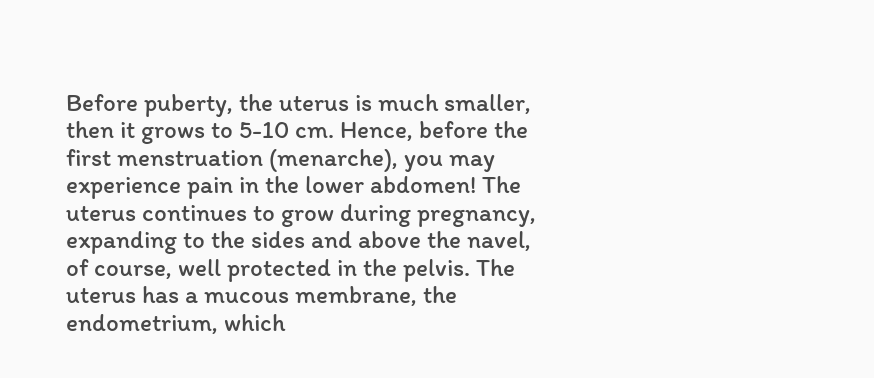Before puberty, the uterus is much smaller, then it grows to 5-10 cm. Hence, before the first menstruation (menarche), you may experience pain in the lower abdomen! The uterus continues to grow during pregnancy, expanding to the sides and above the navel, of course, well protected in the pelvis. The uterus has a mucous membrane, the endometrium, which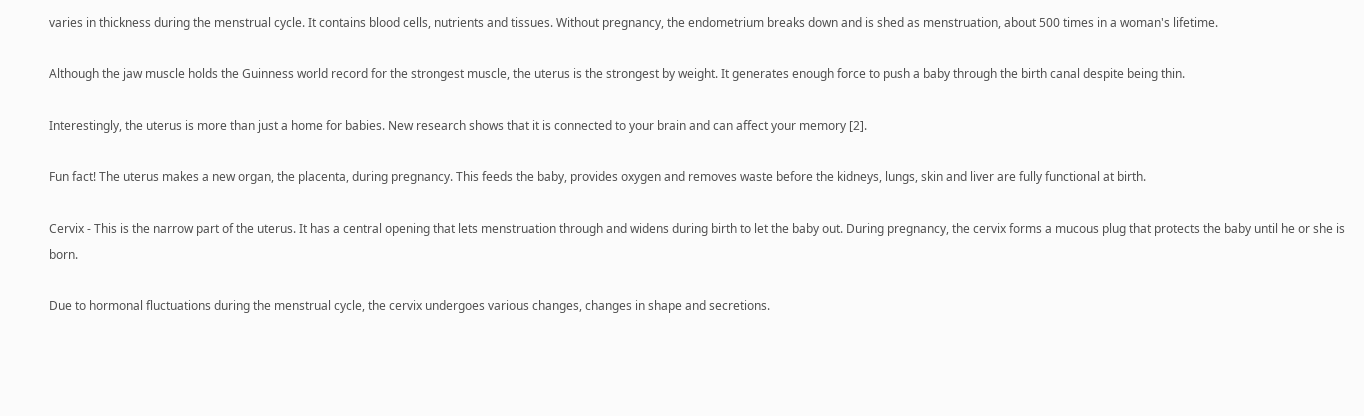varies in thickness during the menstrual cycle. It contains blood cells, nutrients and tissues. Without pregnancy, the endometrium breaks down and is shed as menstruation, about 500 times in a woman's lifetime.

Although the jaw muscle holds the Guinness world record for the strongest muscle, the uterus is the strongest by weight. It generates enough force to push a baby through the birth canal despite being thin.

Interestingly, the uterus is more than just a home for babies. New research shows that it is connected to your brain and can affect your memory [2].

Fun fact! The uterus makes a new organ, the placenta, during pregnancy. This feeds the baby, provides oxygen and removes waste before the kidneys, lungs, skin and liver are fully functional at birth.

Cervix - This is the narrow part of the uterus. It has a central opening that lets menstruation through and widens during birth to let the baby out. During pregnancy, the cervix forms a mucous plug that protects the baby until he or she is born.

Due to hormonal fluctuations during the menstrual cycle, the cervix undergoes various changes, changes in shape and secretions.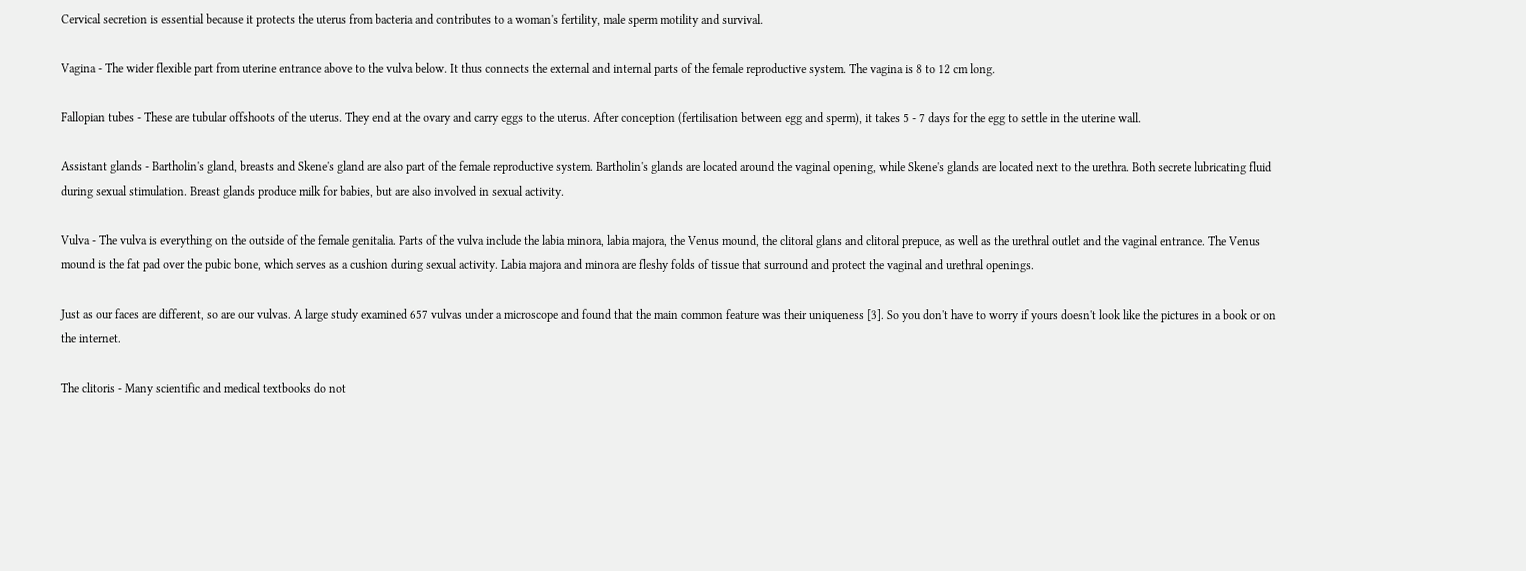Cervical secretion is essential because it protects the uterus from bacteria and contributes to a woman's fertility, male sperm motility and survival.

Vagina - The wider flexible part from uterine entrance above to the vulva below. It thus connects the external and internal parts of the female reproductive system. The vagina is 8 to 12 cm long.

Fallopian tubes - These are tubular offshoots of the uterus. They end at the ovary and carry eggs to the uterus. After conception (fertilisation between egg and sperm), it takes 5 - 7 days for the egg to settle in the uterine wall.

Assistant glands - Bartholin's gland, breasts and Skene's gland are also part of the female reproductive system. Bartholin's glands are located around the vaginal opening, while Skene's glands are located next to the urethra. Both secrete lubricating fluid during sexual stimulation. Breast glands produce milk for babies, but are also involved in sexual activity.

Vulva - The vulva is everything on the outside of the female genitalia. Parts of the vulva include the labia minora, labia majora, the Venus mound, the clitoral glans and clitoral prepuce, as well as the urethral outlet and the vaginal entrance. The Venus mound is the fat pad over the pubic bone, which serves as a cushion during sexual activity. Labia majora and minora are fleshy folds of tissue that surround and protect the vaginal and urethral openings.

Just as our faces are different, so are our vulvas. A large study examined 657 vulvas under a microscope and found that the main common feature was their uniqueness [3]. So you don't have to worry if yours doesn't look like the pictures in a book or on the internet.

The clitoris - Many scientific and medical textbooks do not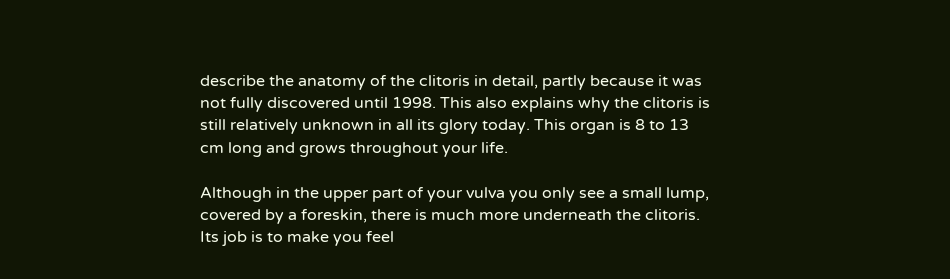describe the anatomy of the clitoris in detail, partly because it was not fully discovered until 1998. This also explains why the clitoris is still relatively unknown in all its glory today. This organ is 8 to 13 cm long and grows throughout your life.

Although in the upper part of your vulva you only see a small lump, covered by a foreskin, there is much more underneath the clitoris. Its job is to make you feel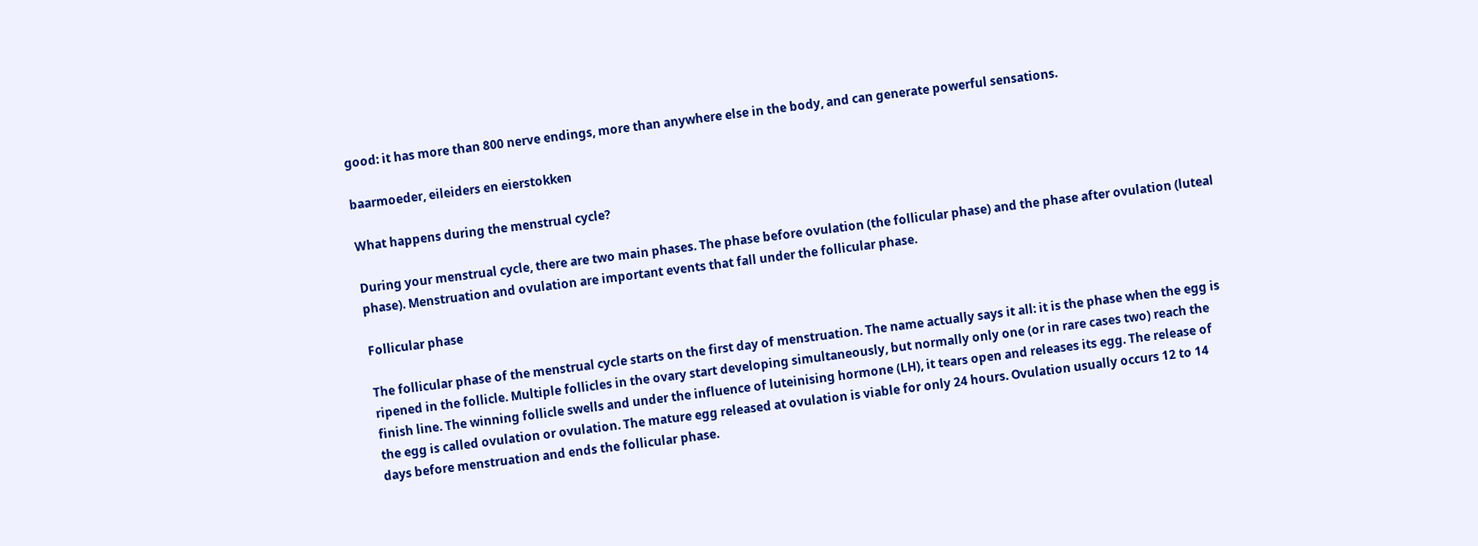good: it has more than 800 nerve endings, more than anywhere else in the body, and can generate powerful sensations.

baarmoeder, eileiders en eierstokken

What happens during the menstrual cycle?

During your menstrual cycle, there are two main phases. The phase before ovulation (the follicular phase) and the phase after ovulation (luteal phase). Menstruation and ovulation are important events that fall under the follicular phase.

Follicular phase

The follicular phase of the menstrual cycle starts on the first day of menstruation. The name actually says it all: it is the phase when the egg is ripened in the follicle. Multiple follicles in the ovary start developing simultaneously, but normally only one (or in rare cases two) reach the finish line. The winning follicle swells and under the influence of luteinising hormone (LH), it tears open and releases its egg. The release of the egg is called ovulation or ovulation. The mature egg released at ovulation is viable for only 24 hours. Ovulation usually occurs 12 to 14 days before menstruation and ends the follicular phase.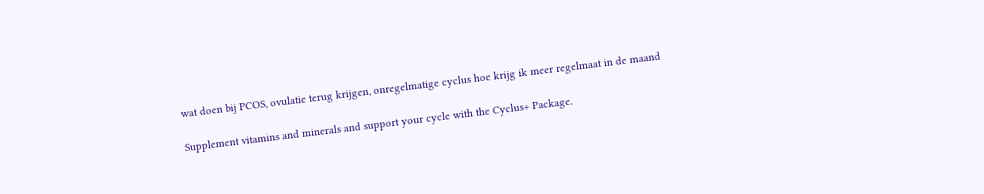wat doen bij PCOS, ovulatie terug krijgen, onregelmatige cyclus hoe krijg ik meer regelmaat in de maand

Supplement vitamins and minerals and support your cycle with the Cyclus+ Package.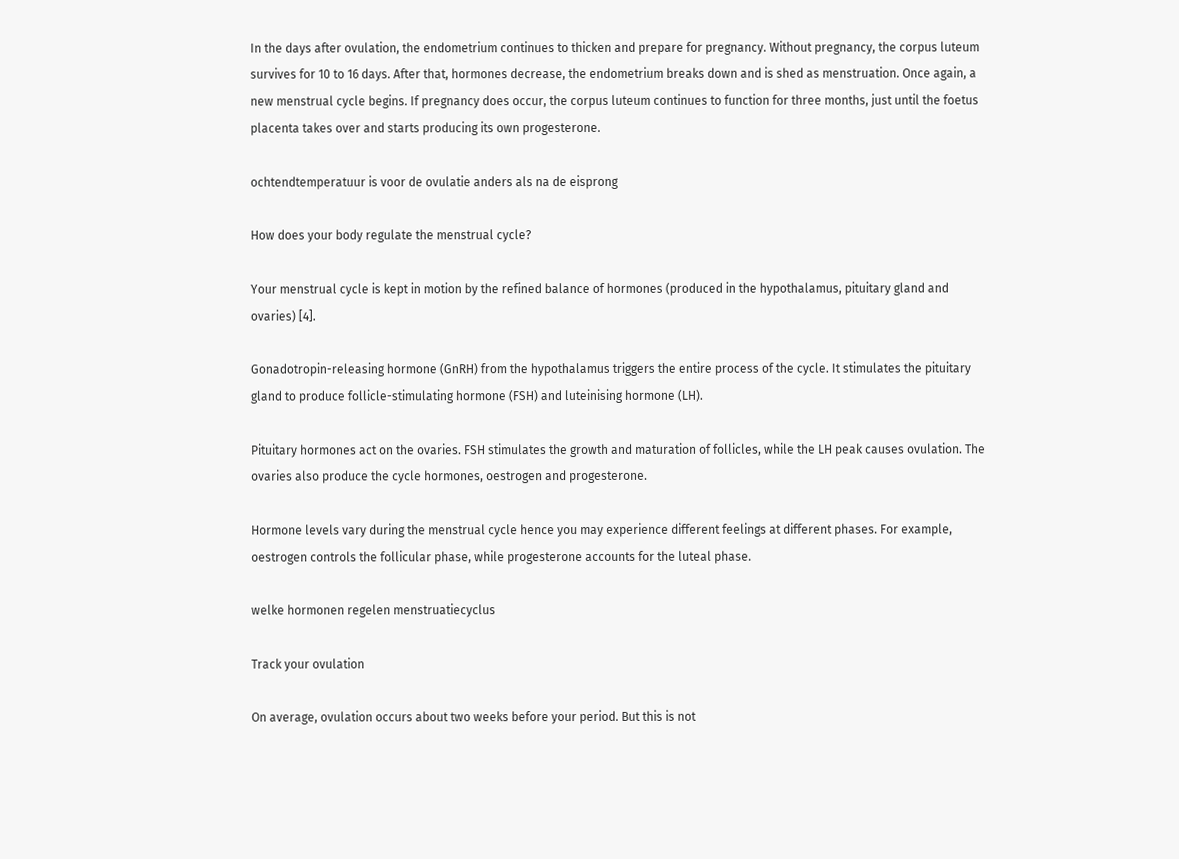In the days after ovulation, the endometrium continues to thicken and prepare for pregnancy. Without pregnancy, the corpus luteum survives for 10 to 16 days. After that, hormones decrease, the endometrium breaks down and is shed as menstruation. Once again, a new menstrual cycle begins. If pregnancy does occur, the corpus luteum continues to function for three months, just until the foetus placenta takes over and starts producing its own progesterone.

ochtendtemperatuur is voor de ovulatie anders als na de eisprong

How does your body regulate the menstrual cycle?

Your menstrual cycle is kept in motion by the refined balance of hormones (produced in the hypothalamus, pituitary gland and ovaries) [4].

Gonadotropin-releasing hormone (GnRH) from the hypothalamus triggers the entire process of the cycle. It stimulates the pituitary gland to produce follicle-stimulating hormone (FSH) and luteinising hormone (LH).

Pituitary hormones act on the ovaries. FSH stimulates the growth and maturation of follicles, while the LH peak causes ovulation. The ovaries also produce the cycle hormones, oestrogen and progesterone.

Hormone levels vary during the menstrual cycle hence you may experience different feelings at different phases. For example, oestrogen controls the follicular phase, while progesterone accounts for the luteal phase.

welke hormonen regelen menstruatiecyclus

Track your ovulation

On average, ovulation occurs about two weeks before your period. But this is not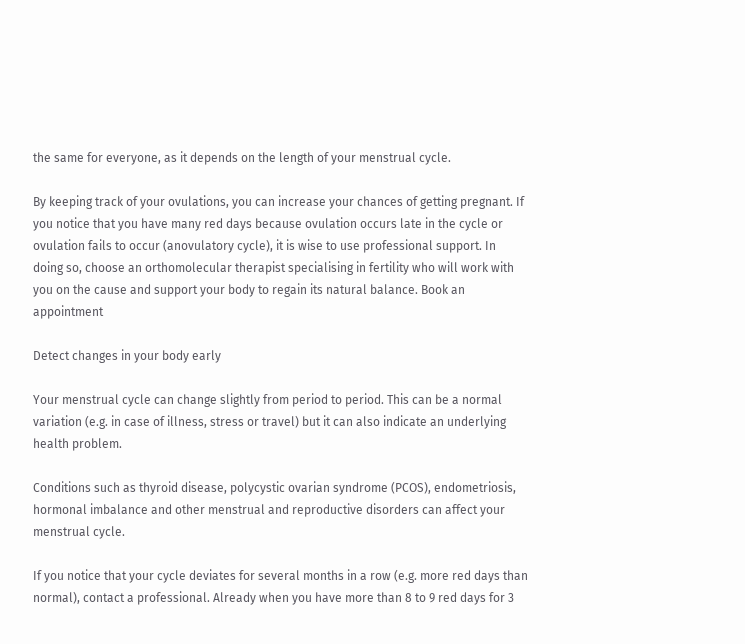the same for everyone, as it depends on the length of your menstrual cycle.

By keeping track of your ovulations, you can increase your chances of getting pregnant. If you notice that you have many red days because ovulation occurs late in the cycle or ovulation fails to occur (anovulatory cycle), it is wise to use professional support. In doing so, choose an orthomolecular therapist specialising in fertility who will work with you on the cause and support your body to regain its natural balance. Book an appointment

Detect changes in your body early

Your menstrual cycle can change slightly from period to period. This can be a normal variation (e.g. in case of illness, stress or travel) but it can also indicate an underlying health problem.

Conditions such as thyroid disease, polycystic ovarian syndrome (PCOS), endometriosis, hormonal imbalance and other menstrual and reproductive disorders can affect your menstrual cycle.

If you notice that your cycle deviates for several months in a row (e.g. more red days than normal), contact a professional. Already when you have more than 8 to 9 red days for 3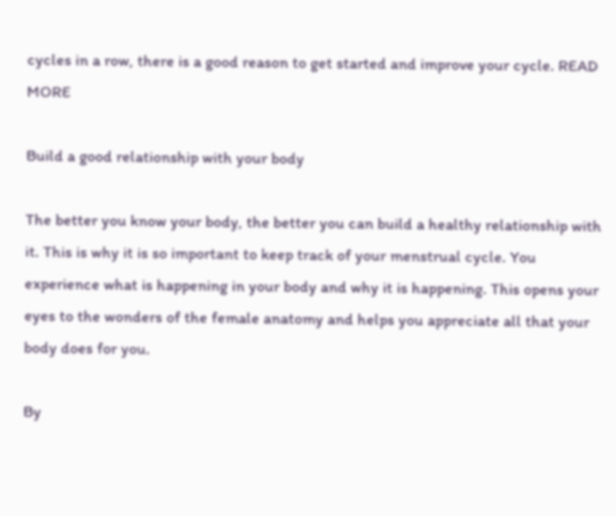cycles in a row, there is a good reason to get started and improve your cycle. READ MORE

Build a good relationship with your body

The better you know your body, the better you can build a healthy relationship with it. This is why it is so important to keep track of your menstrual cycle. You experience what is happening in your body and why it is happening. This opens your eyes to the wonders of the female anatomy and helps you appreciate all that your body does for you.

By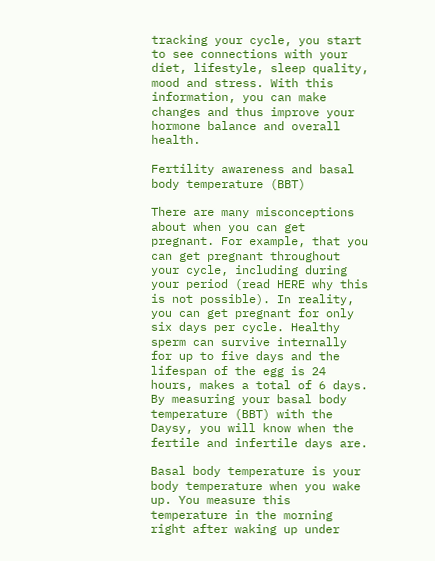tracking your cycle, you start to see connections with your diet, lifestyle, sleep quality, mood and stress. With this information, you can make changes and thus improve your hormone balance and overall health.

Fertility awareness and basal body temperature (BBT)

There are many misconceptions about when you can get pregnant. For example, that you can get pregnant throughout your cycle, including during your period (read HERE why this is not possible). In reality, you can get pregnant for only six days per cycle. Healthy sperm can survive internally for up to five days and the lifespan of the egg is 24 hours, makes a total of 6 days. By measuring your basal body temperature (BBT) with the Daysy, you will know when the fertile and infertile days are.

Basal body temperature is your body temperature when you wake up. You measure this temperature in the morning right after waking up under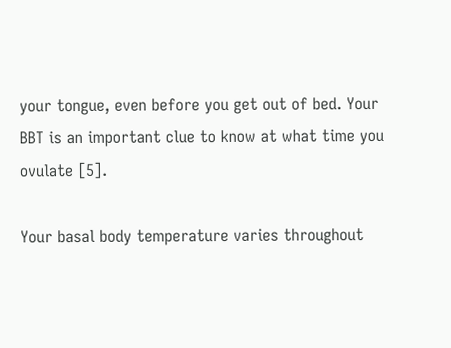your tongue, even before you get out of bed. Your BBT is an important clue to know at what time you ovulate [5].

Your basal body temperature varies throughout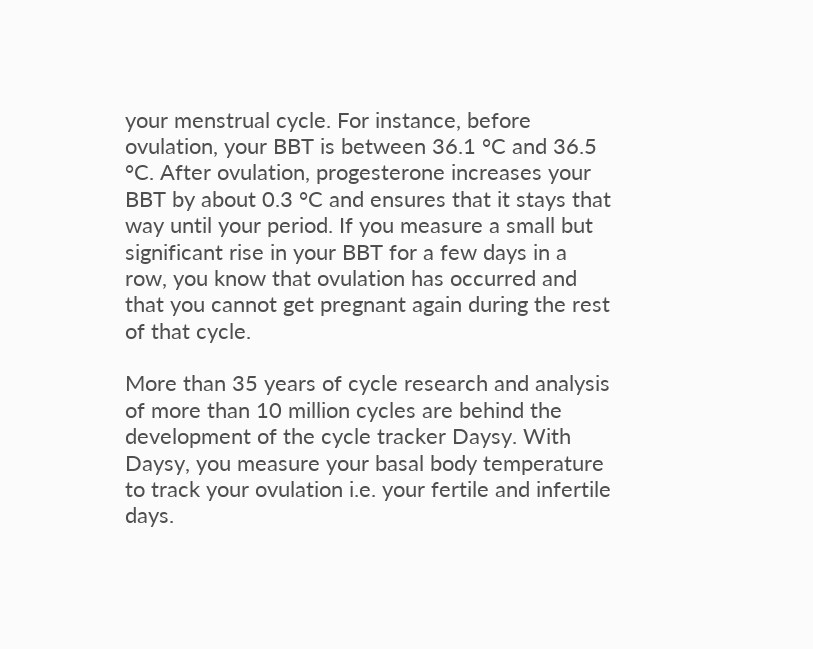your menstrual cycle. For instance, before ovulation, your BBT is between 36.1 °C and 36.5 °C. After ovulation, progesterone increases your BBT by about 0.3 °C and ensures that it stays that way until your period. If you measure a small but significant rise in your BBT for a few days in a row, you know that ovulation has occurred and that you cannot get pregnant again during the rest of that cycle.

More than 35 years of cycle research and analysis of more than 10 million cycles are behind the development of the cycle tracker Daysy. With Daysy, you measure your basal body temperature to track your ovulation i.e. your fertile and infertile days.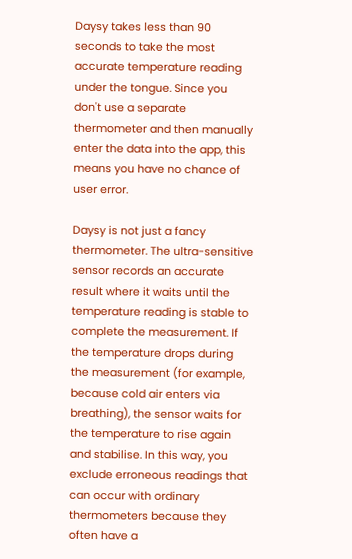Daysy takes less than 90 seconds to take the most accurate temperature reading under the tongue. Since you don't use a separate thermometer and then manually enter the data into the app, this means you have no chance of user error.

Daysy is not just a fancy thermometer. The ultra-sensitive sensor records an accurate result where it waits until the temperature reading is stable to complete the measurement. If the temperature drops during the measurement (for example, because cold air enters via breathing), the sensor waits for the temperature to rise again and stabilise. In this way, you exclude erroneous readings that can occur with ordinary thermometers because they often have a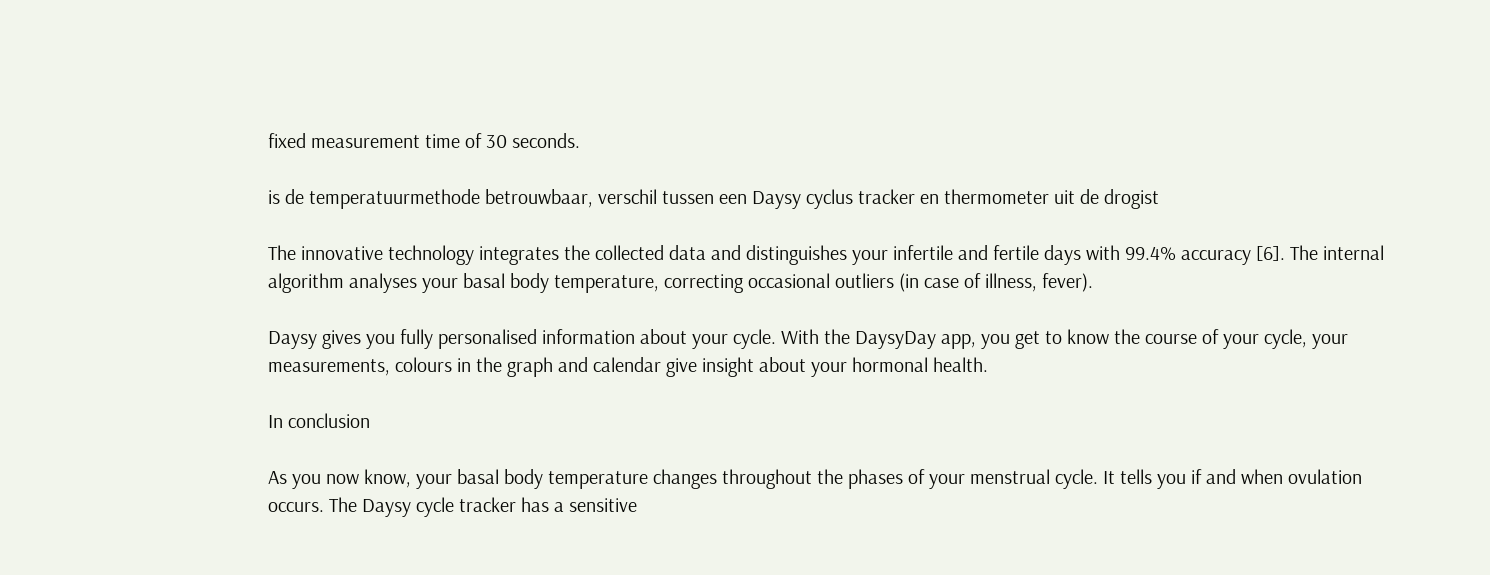fixed measurement time of 30 seconds.

is de temperatuurmethode betrouwbaar, verschil tussen een Daysy cyclus tracker en thermometer uit de drogist

The innovative technology integrates the collected data and distinguishes your infertile and fertile days with 99.4% accuracy [6]. The internal algorithm analyses your basal body temperature, correcting occasional outliers (in case of illness, fever).

Daysy gives you fully personalised information about your cycle. With the DaysyDay app, you get to know the course of your cycle, your measurements, colours in the graph and calendar give insight about your hormonal health.

In conclusion

As you now know, your basal body temperature changes throughout the phases of your menstrual cycle. It tells you if and when ovulation occurs. The Daysy cycle tracker has a sensitive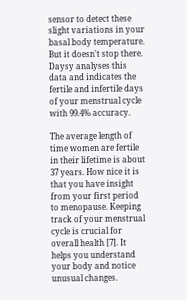sensor to detect these slight variations in your basal body temperature. But it doesn't stop there. Daysy analyses this data and indicates the fertile and infertile days of your menstrual cycle with 99.4% accuracy.

The average length of time women are fertile in their lifetime is about 37 years. How nice it is that you have insight from your first period to menopause. Keeping track of your menstrual cycle is crucial for overall health [7]. It helps you understand your body and notice unusual changes.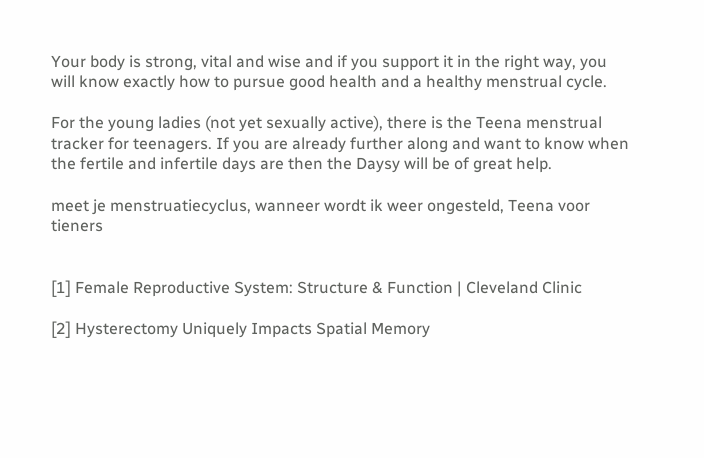Your body is strong, vital and wise and if you support it in the right way, you will know exactly how to pursue good health and a healthy menstrual cycle.

For the young ladies (not yet sexually active), there is the Teena menstrual tracker for teenagers. If you are already further along and want to know when the fertile and infertile days are then the Daysy will be of great help.

meet je menstruatiecyclus, wanneer wordt ik weer ongesteld, Teena voor tieners


[1] Female Reproductive System: Structure & Function | Cleveland Clinic

[2] Hysterectomy Uniquely Impacts Spatial Memory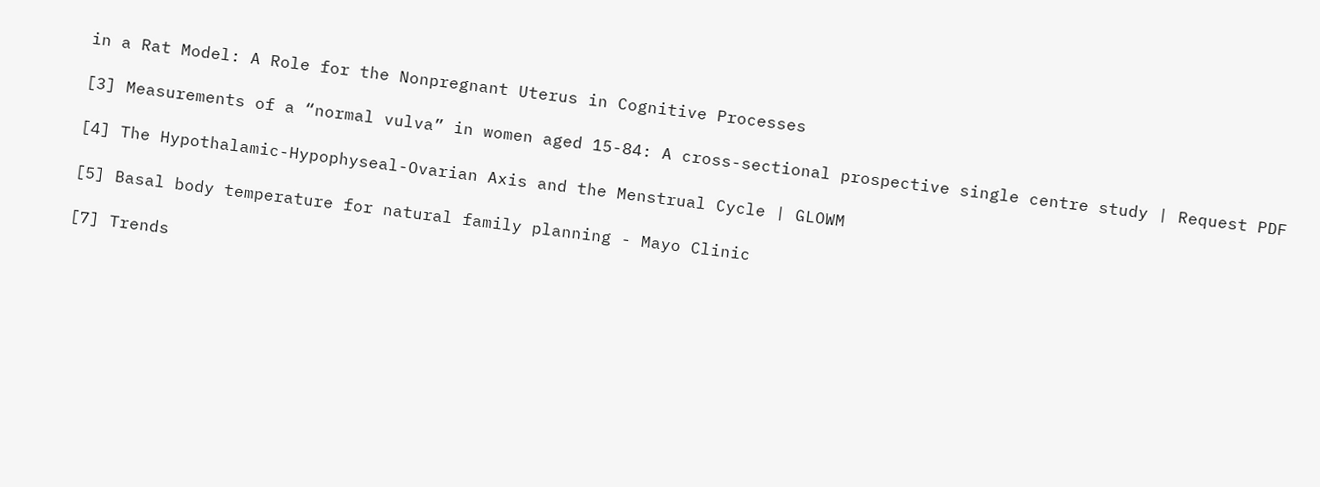in a Rat Model: A Role for the Nonpregnant Uterus in Cognitive Processes

[3] Measurements of a “normal vulva” in women aged 15-84: A cross-sectional prospective single centre study | Request PDF

[4] The Hypothalamic-Hypophyseal-Ovarian Axis and the Menstrual Cycle | GLOWM

[5] Basal body temperature for natural family planning - Mayo Clinic

[7] Trends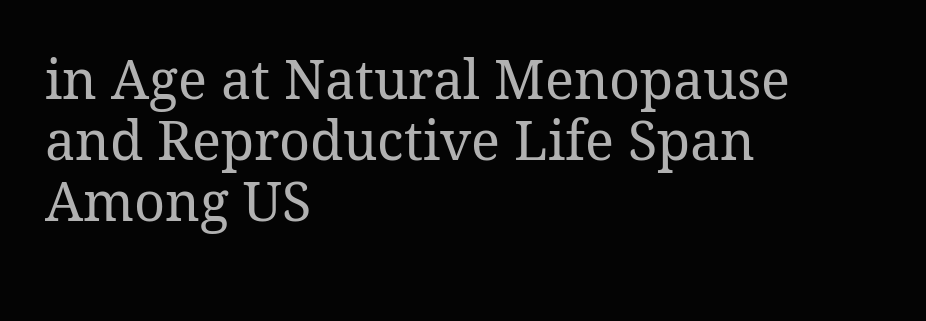in Age at Natural Menopause and Reproductive Life Span Among US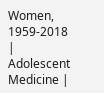Women, 1959-2018 | Adolescent Medicine |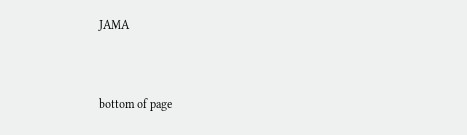JAMA



bottom of page